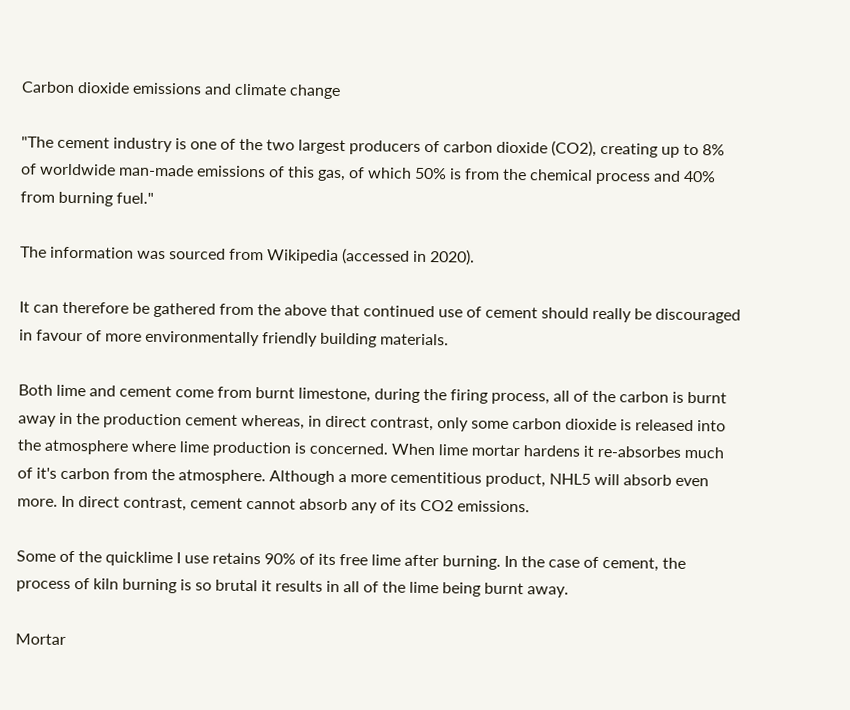Carbon dioxide emissions and climate change

"The cement industry is one of the two largest producers of carbon dioxide (CO2), creating up to 8% of worldwide man-made emissions of this gas, of which 50% is from the chemical process and 40% from burning fuel."

The information was sourced from Wikipedia (accessed in 2020).

It can therefore be gathered from the above that continued use of cement should really be discouraged in favour of more environmentally friendly building materials.

Both lime and cement come from burnt limestone, during the firing process, all of the carbon is burnt away in the production cement whereas, in direct contrast, only some carbon dioxide is released into the atmosphere where lime production is concerned. When lime mortar hardens it re-absorbes much of it's carbon from the atmosphere. Although a more cementitious product, NHL5 will absorb even more. In direct contrast, cement cannot absorb any of its CO2 emissions.

Some of the quicklime I use retains 90% of its free lime after burning. In the case of cement, the process of kiln burning is so brutal it results in all of the lime being burnt away.

Mortar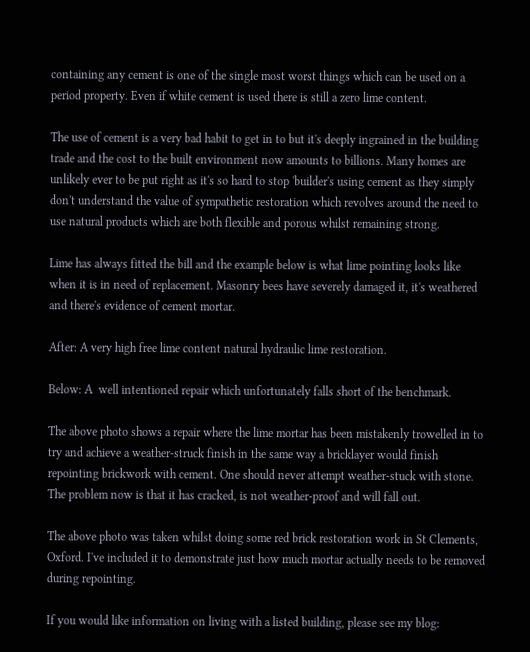containing any cement is one of the single most worst things which can be used on a period property. Even if white cement is used there is still a zero lime content.

The use of cement is a very bad habit to get in to but it's deeply ingrained in the building trade and the cost to the built environment now amounts to billions. Many homes are unlikely ever to be put right as it's so hard to stop 'builder's using cement as they simply don't understand the value of sympathetic restoration which revolves around the need to use natural products which are both flexible and porous whilst remaining strong.

Lime has always fitted the bill and the example below is what lime pointing looks like when it is in need of replacement. Masonry bees have severely damaged it, it's weathered and there's evidence of cement mortar.

After: A very high free lime content natural hydraulic lime restoration.

Below: A  well intentioned repair which unfortunately falls short of the benchmark.

The above photo shows a repair where the lime mortar has been mistakenly trowelled in to try and achieve a weather-struck finish in the same way a bricklayer would finish repointing brickwork with cement. One should never attempt weather-stuck with stone. The problem now is that it has cracked, is not weather-proof and will fall out.

The above photo was taken whilst doing some red brick restoration work in St Clements, Oxford. I've included it to demonstrate just how much mortar actually needs to be removed during repointing.

If you would like information on living with a listed building, please see my blog: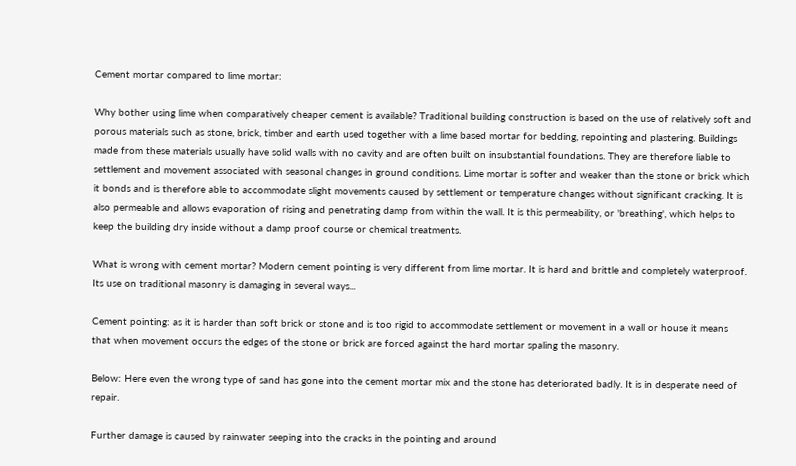Cement mortar compared to lime mortar:

Why bother using lime when comparatively cheaper cement is available? Traditional building construction is based on the use of relatively soft and porous materials such as stone, brick, timber and earth used together with a lime based mortar for bedding, repointing and plastering. Buildings made from these materials usually have solid walls with no cavity and are often built on insubstantial foundations. They are therefore liable to settlement and movement associated with seasonal changes in ground conditions. Lime mortar is softer and weaker than the stone or brick which it bonds and is therefore able to accommodate slight movements caused by settlement or temperature changes without significant cracking. It is also permeable and allows evaporation of rising and penetrating damp from within the wall. It is this permeability, or 'breathing', which helps to keep the building dry inside without a damp proof course or chemical treatments.

What is wrong with cement mortar? Modern cement pointing is very different from lime mortar. It is hard and brittle and completely waterproof. Its use on traditional masonry is damaging in several ways...

Cement pointing: as it is harder than soft brick or stone and is too rigid to accommodate settlement or movement in a wall or house it means that when movement occurs the edges of the stone or brick are forced against the hard mortar spaling the masonry.

Below: Here even the wrong type of sand has gone into the cement mortar mix and the stone has deteriorated badly. It is in desperate need of repair.

Further damage is caused by rainwater seeping into the cracks in the pointing and around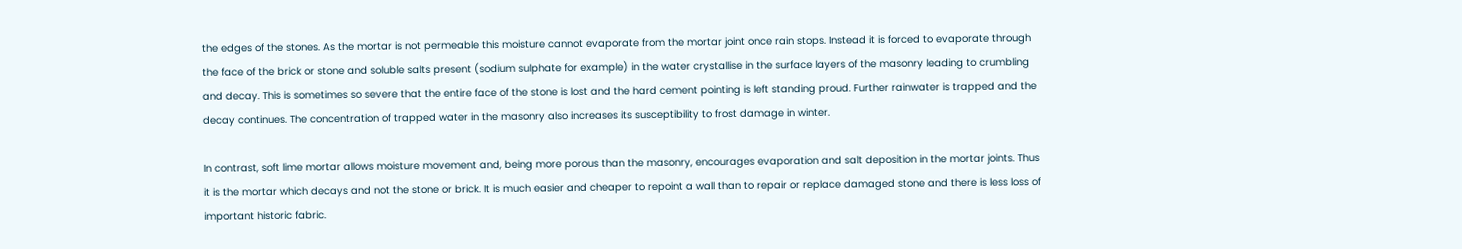the edges of the stones. As the mortar is not permeable this moisture cannot evaporate from the mortar joint once rain stops. Instead it is forced to evaporate through the face of the brick or stone and soluble salts present (sodium sulphate for example) in the water crystallise in the surface layers of the masonry leading to crumbling and decay. This is sometimes so severe that the entire face of the stone is lost and the hard cement pointing is left standing proud. Further rainwater is trapped and the decay continues. The concentration of trapped water in the masonry also increases its susceptibility to frost damage in winter.

In contrast, soft lime mortar allows moisture movement and, being more porous than the masonry, encourages evaporation and salt deposition in the mortar joints. Thus it is the mortar which decays and not the stone or brick. It is much easier and cheaper to repoint a wall than to repair or replace damaged stone and there is less loss of important historic fabric.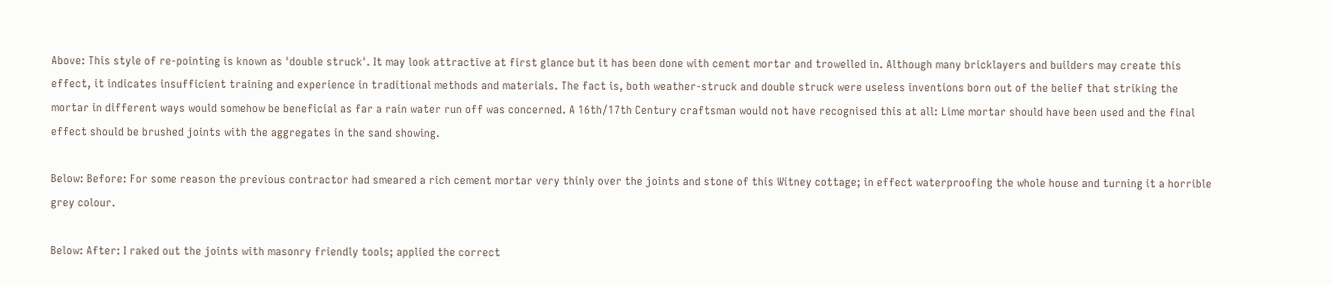Above: This style of re-pointing is known as 'double struck'. It may look attractive at first glance but it has been done with cement mortar and trowelled in. Although many bricklayers and builders may create this effect, it indicates insufficient training and experience in traditional methods and materials. The fact is, both weather-struck and double struck were useless inventions born out of the belief that striking the mortar in different ways would somehow be beneficial as far a rain water run off was concerned. A 16th/17th Century craftsman would not have recognised this at all: Lime mortar should have been used and the final effect should be brushed joints with the aggregates in the sand showing.

Below: Before: For some reason the previous contractor had smeared a rich cement mortar very thinly over the joints and stone of this Witney cottage; in effect waterproofing the whole house and turning it a horrible grey colour.

Below: After: I raked out the joints with masonry friendly tools; applied the correct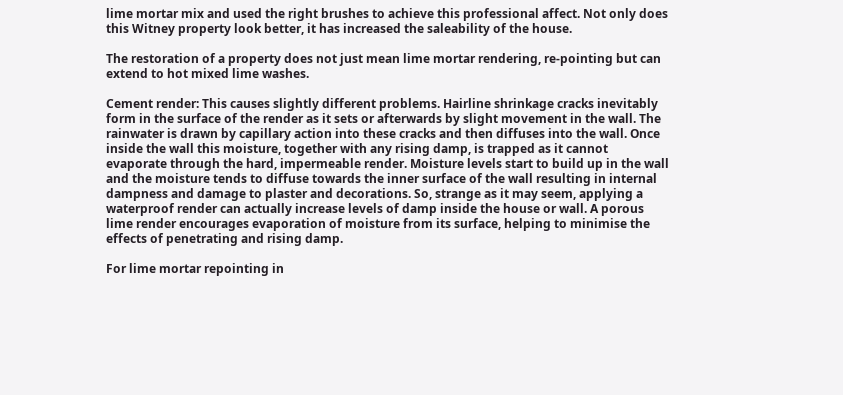lime mortar mix and used the right brushes to achieve this professional affect. Not only does this Witney property look better, it has increased the saleability of the house.

The restoration of a property does not just mean lime mortar rendering, re-pointing but can extend to hot mixed lime washes.

Cement render: This causes slightly different problems. Hairline shrinkage cracks inevitably form in the surface of the render as it sets or afterwards by slight movement in the wall. The rainwater is drawn by capillary action into these cracks and then diffuses into the wall. Once inside the wall this moisture, together with any rising damp, is trapped as it cannot evaporate through the hard, impermeable render. Moisture levels start to build up in the wall and the moisture tends to diffuse towards the inner surface of the wall resulting in internal dampness and damage to plaster and decorations. So, strange as it may seem, applying a waterproof render can actually increase levels of damp inside the house or wall. A porous lime render encourages evaporation of moisture from its surface, helping to minimise the effects of penetrating and rising damp.

For lime mortar repointing in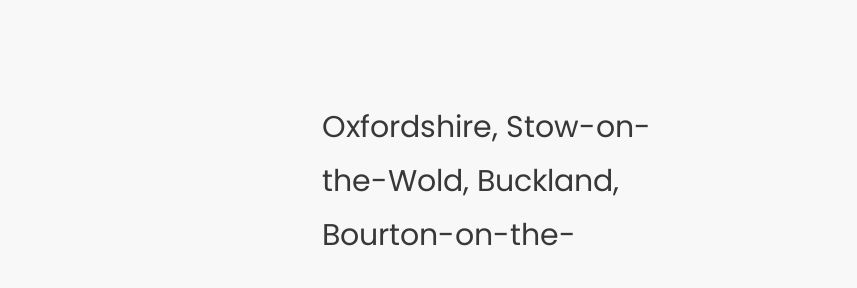Oxfordshire, Stow-on-the-Wold, Buckland, Bourton-on-the-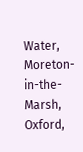Water, Moreton-in-the-Marsh, Oxford,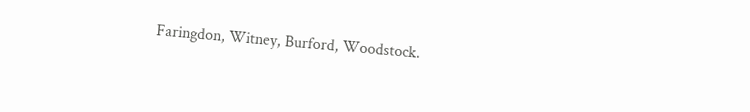Faringdon, Witney, Burford, Woodstock.